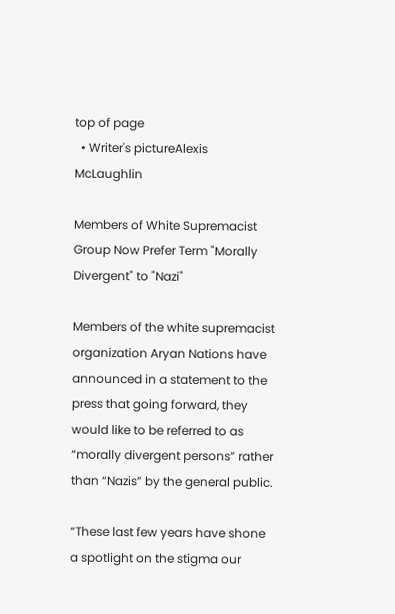top of page
  • Writer's pictureAlexis McLaughlin

Members of White Supremacist Group Now Prefer Term "Morally Divergent" to "Nazi"

Members of the white supremacist organization Aryan Nations have announced in a statement to the press that going forward, they would like to be referred to as “morally divergent persons” rather than “Nazis” by the general public.

“These last few years have shone a spotlight on the stigma our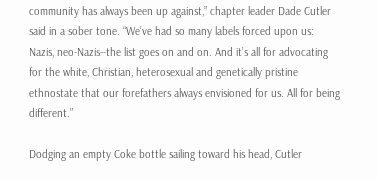community has always been up against,” chapter leader Dade Cutler said in a sober tone. “We’ve had so many labels forced upon us: Nazis, neo-Nazis--the list goes on and on. And it’s all for advocating for the white, Christian, heterosexual and genetically pristine ethnostate that our forefathers always envisioned for us. All for being different.”

Dodging an empty Coke bottle sailing toward his head, Cutler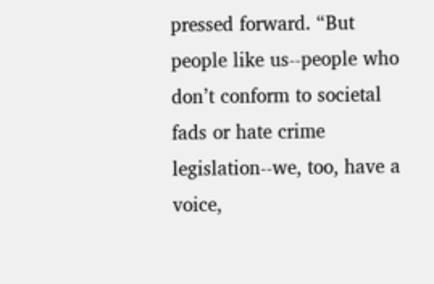pressed forward. “But people like us--people who don’t conform to societal fads or hate crime legislation--we, too, have a voice,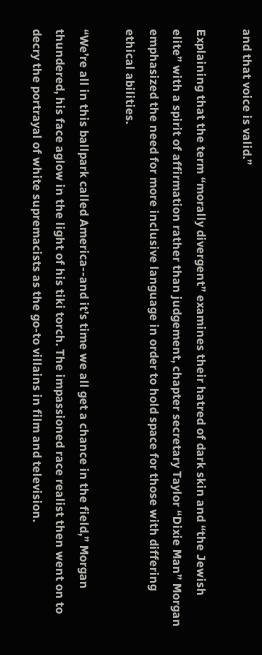and that voice is valid.”

Explaining that the term “morally divergent” examines their hatred of dark skin and “the Jewish elite” with a spirit of affirmation rather than judgement, chapter secretary Taylor “Dixie Man” Morgan emphasized the need for more inclusive language in order to hold space for those with differing ethical abilities.

“We’re all in this ballpark called America--and it’s time we all get a chance in the field,” Morgan thundered, his face aglow in the light of his tiki torch. The impassioned race realist then went on to decry the portrayal of white supremacists as the go-to villains in film and television.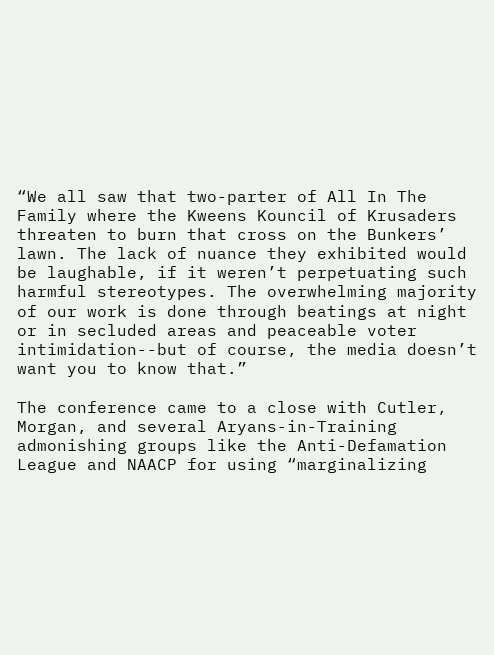“We all saw that two-parter of All In The Family where the Kweens Kouncil of Krusaders threaten to burn that cross on the Bunkers’ lawn. The lack of nuance they exhibited would be laughable, if it weren’t perpetuating such harmful stereotypes. The overwhelming majority of our work is done through beatings at night or in secluded areas and peaceable voter intimidation--but of course, the media doesn’t want you to know that.”

The conference came to a close with Cutler, Morgan, and several Aryans-in-Training admonishing groups like the Anti-Defamation League and NAACP for using “marginalizing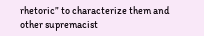rhetoric” to characterize them and other supremacist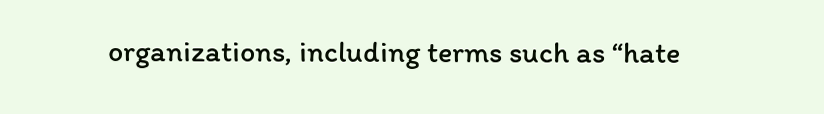organizations, including terms such as “hate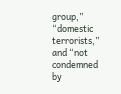group,” “domestic terrorists,” and “not condemned by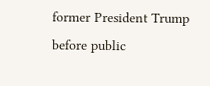former President Trump before public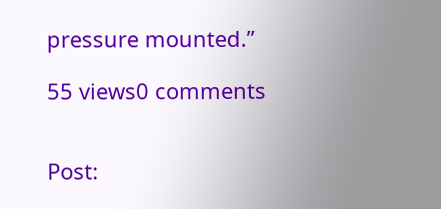pressure mounted.”

55 views0 comments


Post: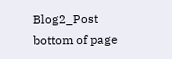Blog2_Post
bottom of page